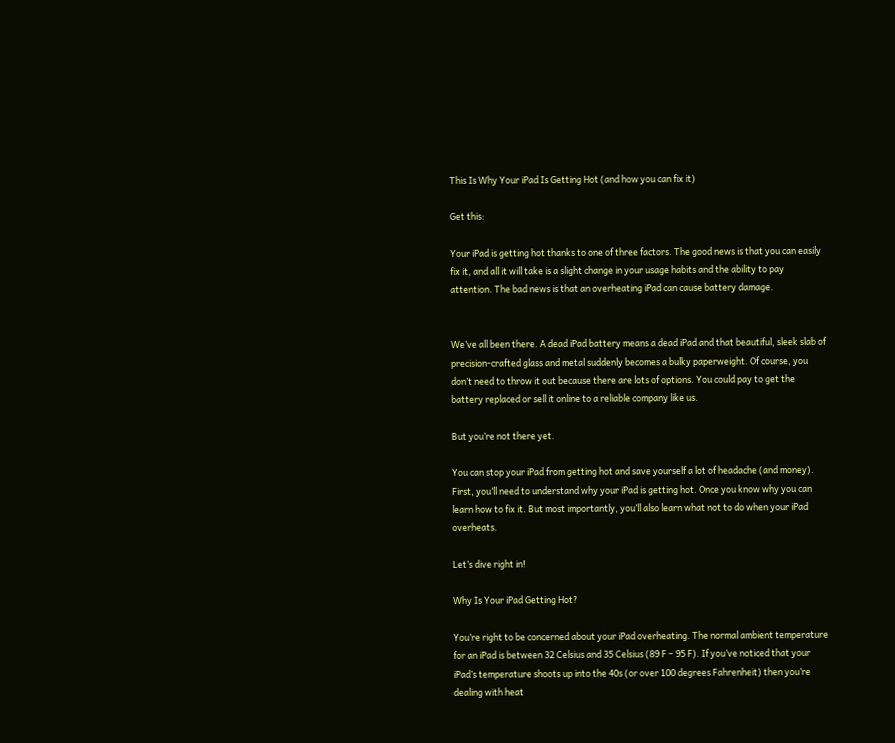This Is Why Your iPad Is Getting Hot (and how you can fix it)

Get this:

Your iPad is getting hot thanks to one of three factors. The good news is that you can easily fix it, and all it will take is a slight change in your usage habits and the ability to pay attention. The bad news is that an overheating iPad can cause battery damage.


We’ve all been there. A dead iPad battery means a dead iPad and that beautiful, sleek slab of precision-crafted glass and metal suddenly becomes a bulky paperweight. Of course, you don’t need to throw it out because there are lots of options. You could pay to get the battery replaced or sell it online to a reliable company like us.

But you’re not there yet.

You can stop your iPad from getting hot and save yourself a lot of headache (and money). First, you’ll need to understand why your iPad is getting hot. Once you know why you can learn how to fix it. But most importantly, you’ll also learn what not to do when your iPad overheats.

Let’s dive right in!

Why Is Your iPad Getting Hot?

You’re right to be concerned about your iPad overheating. The normal ambient temperature for an iPad is between 32 Celsius and 35 Celsius (89 F – 95 F). If you’ve noticed that your iPad’s temperature shoots up into the 40s (or over 100 degrees Fahrenheit) then you’re dealing with heat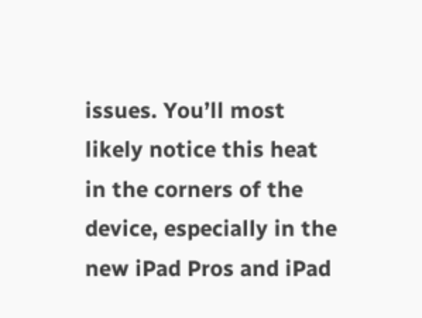issues. You’ll most likely notice this heat in the corners of the device, especially in the new iPad Pros and iPad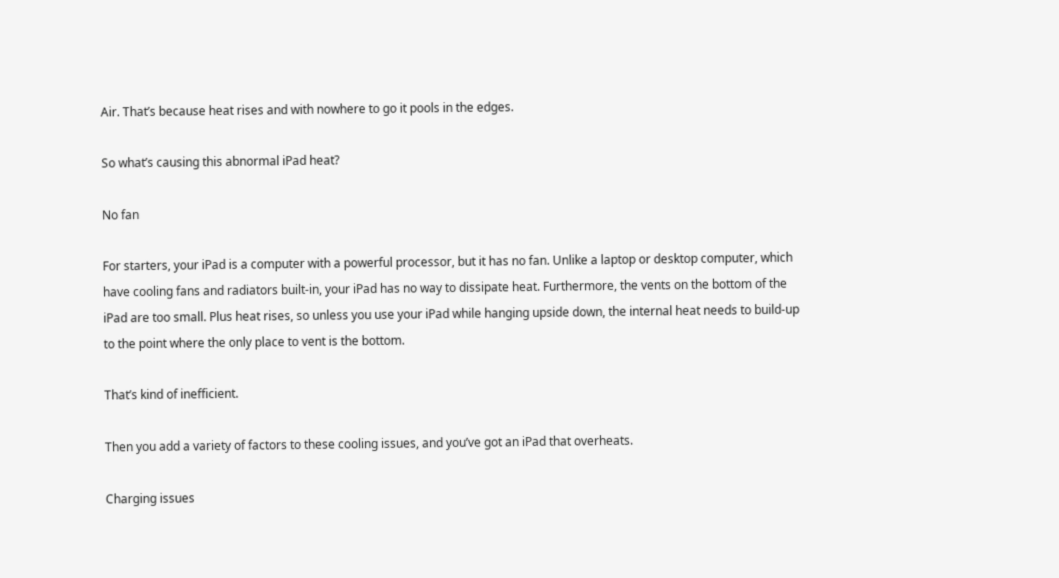Air. That’s because heat rises and with nowhere to go it pools in the edges.

So what’s causing this abnormal iPad heat?

No fan

For starters, your iPad is a computer with a powerful processor, but it has no fan. Unlike a laptop or desktop computer, which have cooling fans and radiators built-in, your iPad has no way to dissipate heat. Furthermore, the vents on the bottom of the iPad are too small. Plus heat rises, so unless you use your iPad while hanging upside down, the internal heat needs to build-up to the point where the only place to vent is the bottom.

That’s kind of inefficient.

Then you add a variety of factors to these cooling issues, and you’ve got an iPad that overheats.

Charging issues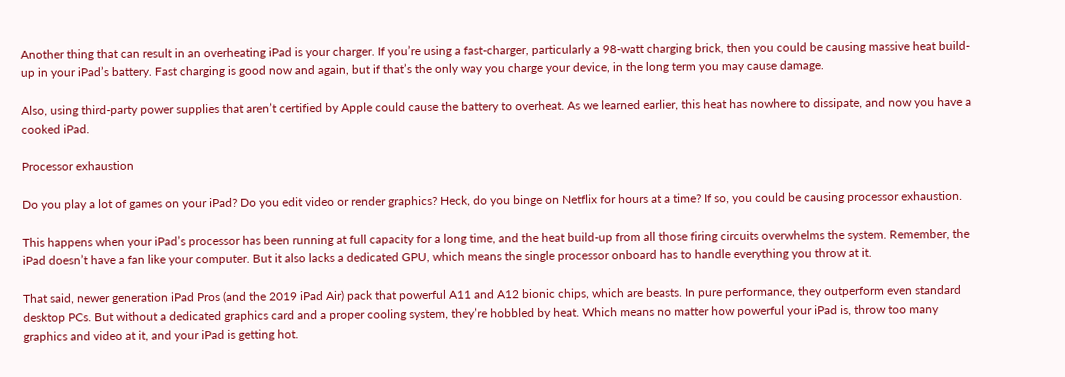Another thing that can result in an overheating iPad is your charger. If you’re using a fast-charger, particularly a 98-watt charging brick, then you could be causing massive heat build-up in your iPad’s battery. Fast charging is good now and again, but if that’s the only way you charge your device, in the long term you may cause damage.

Also, using third-party power supplies that aren’t certified by Apple could cause the battery to overheat. As we learned earlier, this heat has nowhere to dissipate, and now you have a cooked iPad.

Processor exhaustion

Do you play a lot of games on your iPad? Do you edit video or render graphics? Heck, do you binge on Netflix for hours at a time? If so, you could be causing processor exhaustion.

This happens when your iPad’s processor has been running at full capacity for a long time, and the heat build-up from all those firing circuits overwhelms the system. Remember, the iPad doesn’t have a fan like your computer. But it also lacks a dedicated GPU, which means the single processor onboard has to handle everything you throw at it.

That said, newer generation iPad Pros (and the 2019 iPad Air) pack that powerful A11 and A12 bionic chips, which are beasts. In pure performance, they outperform even standard desktop PCs. But without a dedicated graphics card and a proper cooling system, they’re hobbled by heat. Which means no matter how powerful your iPad is, throw too many graphics and video at it, and your iPad is getting hot.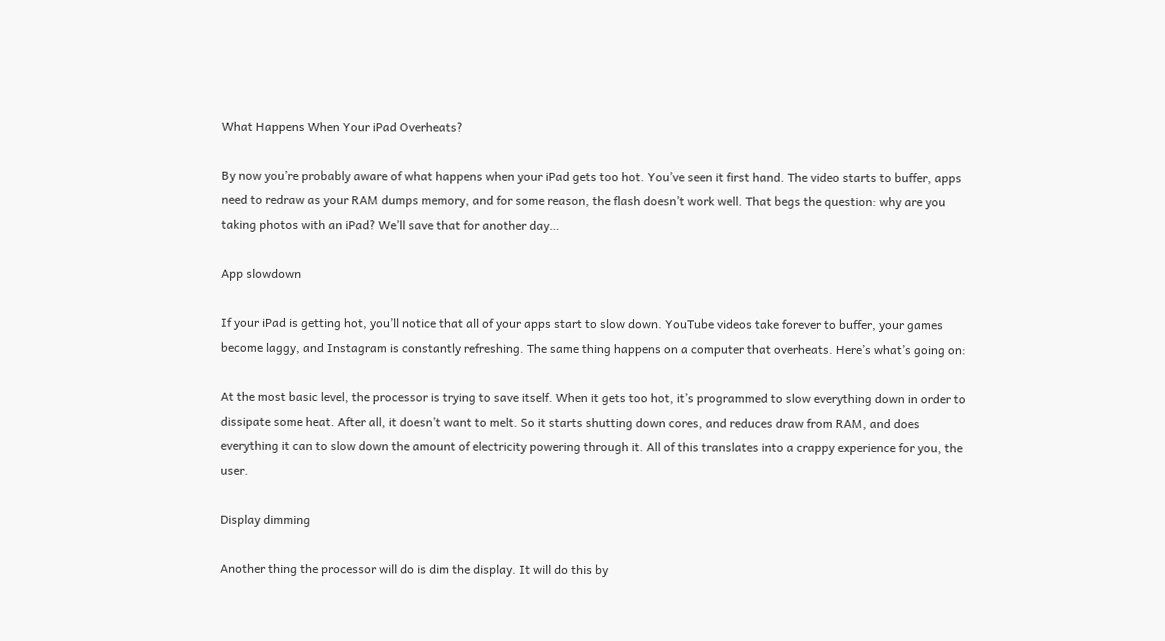What Happens When Your iPad Overheats?

By now you’re probably aware of what happens when your iPad gets too hot. You’ve seen it first hand. The video starts to buffer, apps need to redraw as your RAM dumps memory, and for some reason, the flash doesn’t work well. That begs the question: why are you taking photos with an iPad? We’ll save that for another day…

App slowdown

If your iPad is getting hot, you’ll notice that all of your apps start to slow down. YouTube videos take forever to buffer, your games become laggy, and Instagram is constantly refreshing. The same thing happens on a computer that overheats. Here’s what’s going on:

At the most basic level, the processor is trying to save itself. When it gets too hot, it’s programmed to slow everything down in order to dissipate some heat. After all, it doesn’t want to melt. So it starts shutting down cores, and reduces draw from RAM, and does everything it can to slow down the amount of electricity powering through it. All of this translates into a crappy experience for you, the user.

Display dimming

Another thing the processor will do is dim the display. It will do this by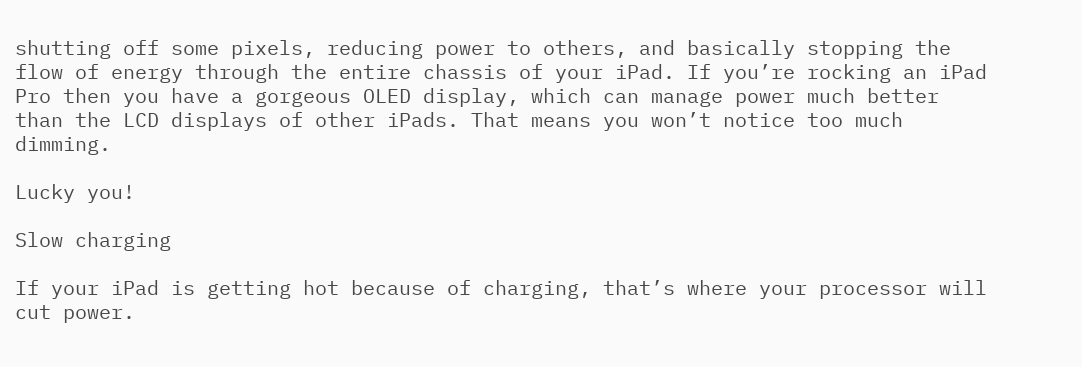shutting off some pixels, reducing power to others, and basically stopping the flow of energy through the entire chassis of your iPad. If you’re rocking an iPad Pro then you have a gorgeous OLED display, which can manage power much better than the LCD displays of other iPads. That means you won’t notice too much dimming.

Lucky you!

Slow charging

If your iPad is getting hot because of charging, that’s where your processor will cut power.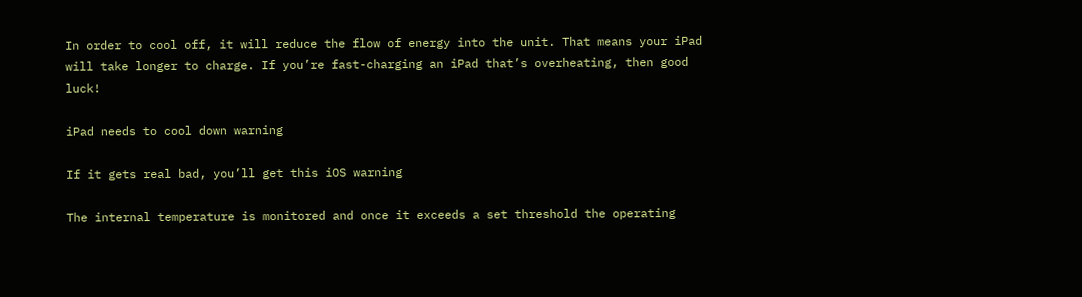In order to cool off, it will reduce the flow of energy into the unit. That means your iPad will take longer to charge. If you’re fast-charging an iPad that’s overheating, then good luck!

iPad needs to cool down warning

If it gets real bad, you’ll get this iOS warning

The internal temperature is monitored and once it exceeds a set threshold the operating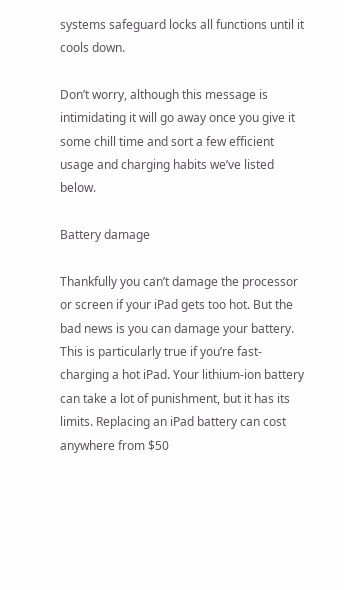systems safeguard locks all functions until it cools down.

Don’t worry, although this message is intimidating it will go away once you give it some chill time and sort a few efficient usage and charging habits we’ve listed below.

Battery damage

Thankfully you can’t damage the processor or screen if your iPad gets too hot. But the bad news is you can damage your battery. This is particularly true if you’re fast-charging a hot iPad. Your lithium-ion battery can take a lot of punishment, but it has its limits. Replacing an iPad battery can cost anywhere from $50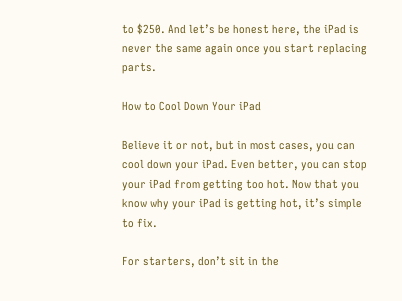to $250. And let’s be honest here, the iPad is never the same again once you start replacing parts.

How to Cool Down Your iPad

Believe it or not, but in most cases, you can cool down your iPad. Even better, you can stop your iPad from getting too hot. Now that you know why your iPad is getting hot, it’s simple to fix.

For starters, don’t sit in the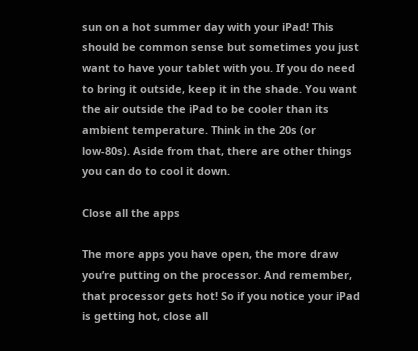sun on a hot summer day with your iPad! This should be common sense but sometimes you just want to have your tablet with you. If you do need to bring it outside, keep it in the shade. You want the air outside the iPad to be cooler than its ambient temperature. Think in the 20s (or low-80s). Aside from that, there are other things you can do to cool it down.

Close all the apps

The more apps you have open, the more draw you’re putting on the processor. And remember, that processor gets hot! So if you notice your iPad is getting hot, close all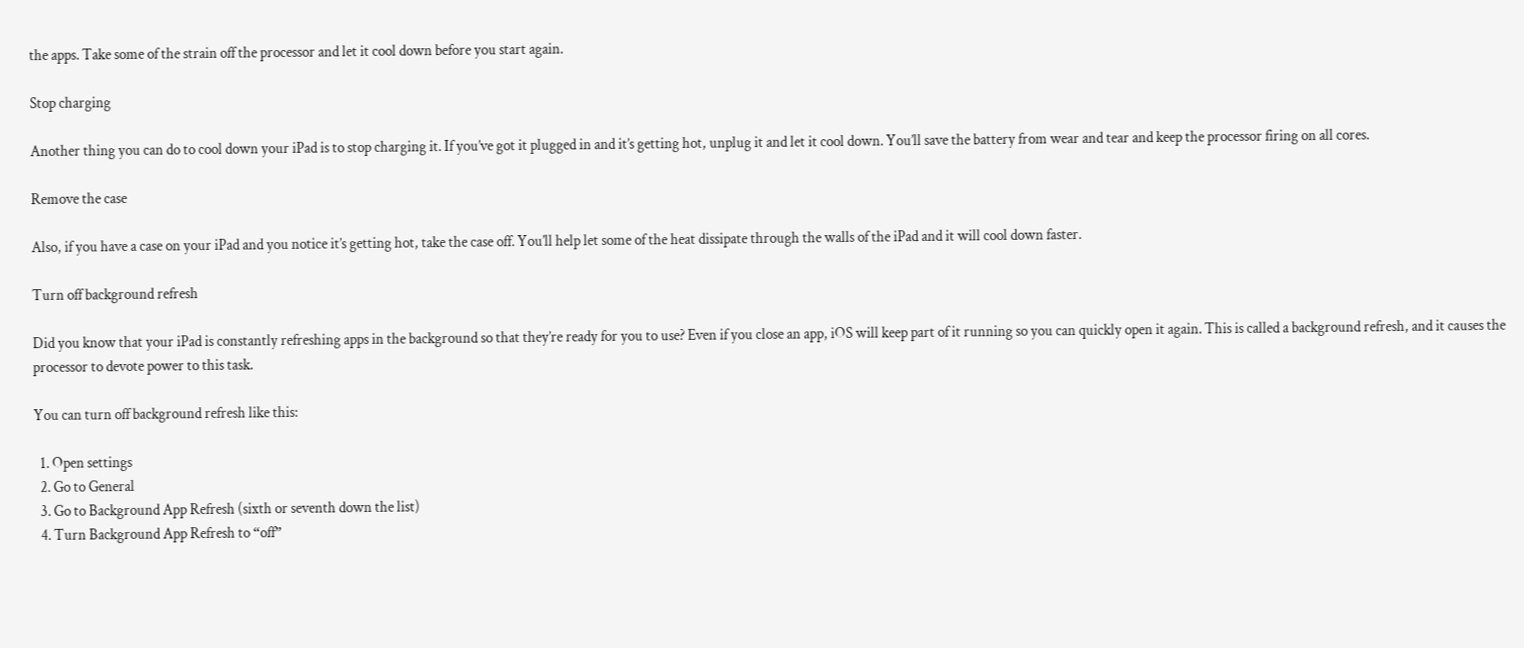the apps. Take some of the strain off the processor and let it cool down before you start again.

Stop charging

Another thing you can do to cool down your iPad is to stop charging it. If you’ve got it plugged in and it’s getting hot, unplug it and let it cool down. You’ll save the battery from wear and tear and keep the processor firing on all cores.

Remove the case

Also, if you have a case on your iPad and you notice it’s getting hot, take the case off. You’ll help let some of the heat dissipate through the walls of the iPad and it will cool down faster.

Turn off background refresh

Did you know that your iPad is constantly refreshing apps in the background so that they’re ready for you to use? Even if you close an app, iOS will keep part of it running so you can quickly open it again. This is called a background refresh, and it causes the processor to devote power to this task.

You can turn off background refresh like this:

  1. Open settings
  2. Go to General
  3. Go to Background App Refresh (sixth or seventh down the list)
  4. Turn Background App Refresh to “off”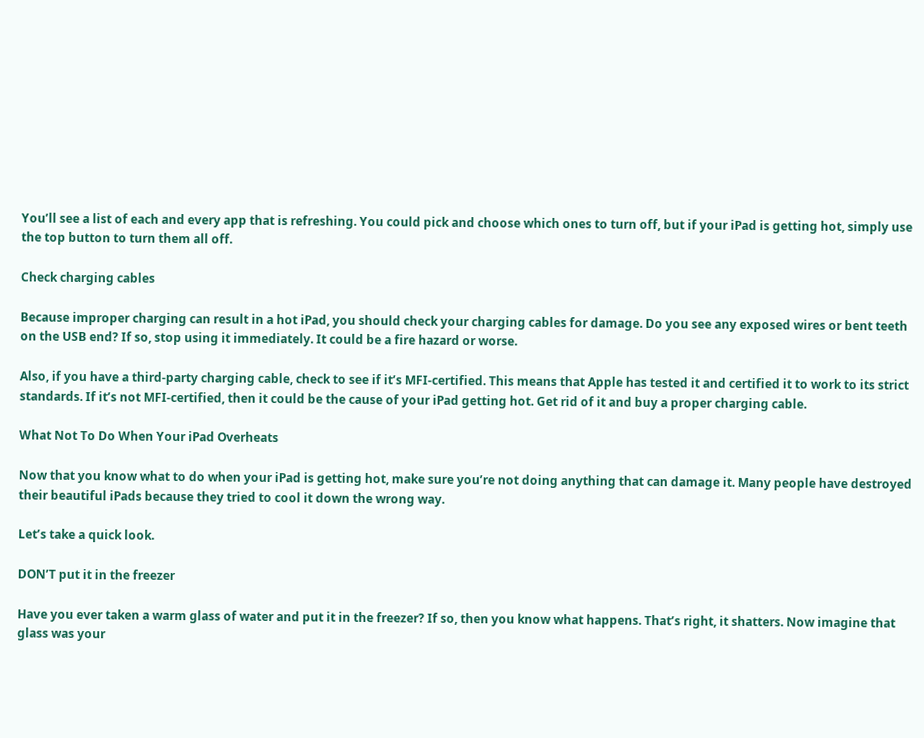You’ll see a list of each and every app that is refreshing. You could pick and choose which ones to turn off, but if your iPad is getting hot, simply use the top button to turn them all off.

Check charging cables

Because improper charging can result in a hot iPad, you should check your charging cables for damage. Do you see any exposed wires or bent teeth on the USB end? If so, stop using it immediately. It could be a fire hazard or worse.

Also, if you have a third-party charging cable, check to see if it’s MFI-certified. This means that Apple has tested it and certified it to work to its strict standards. If it’s not MFI-certified, then it could be the cause of your iPad getting hot. Get rid of it and buy a proper charging cable.

What Not To Do When Your iPad Overheats

Now that you know what to do when your iPad is getting hot, make sure you’re not doing anything that can damage it. Many people have destroyed their beautiful iPads because they tried to cool it down the wrong way.

Let’s take a quick look.

DON’T put it in the freezer

Have you ever taken a warm glass of water and put it in the freezer? If so, then you know what happens. That’s right, it shatters. Now imagine that glass was your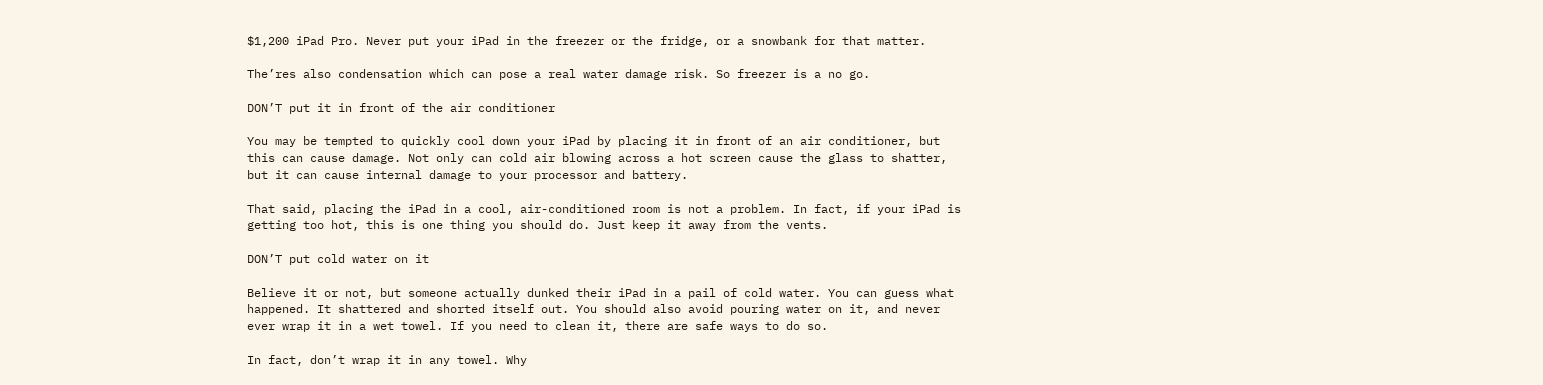$1,200 iPad Pro. Never put your iPad in the freezer or the fridge, or a snowbank for that matter.

The’res also condensation which can pose a real water damage risk. So freezer is a no go.

DON’T put it in front of the air conditioner

You may be tempted to quickly cool down your iPad by placing it in front of an air conditioner, but this can cause damage. Not only can cold air blowing across a hot screen cause the glass to shatter, but it can cause internal damage to your processor and battery.

That said, placing the iPad in a cool, air-conditioned room is not a problem. In fact, if your iPad is getting too hot, this is one thing you should do. Just keep it away from the vents.

DON’T put cold water on it

Believe it or not, but someone actually dunked their iPad in a pail of cold water. You can guess what happened. It shattered and shorted itself out. You should also avoid pouring water on it, and never ever wrap it in a wet towel. If you need to clean it, there are safe ways to do so.

In fact, don’t wrap it in any towel. Why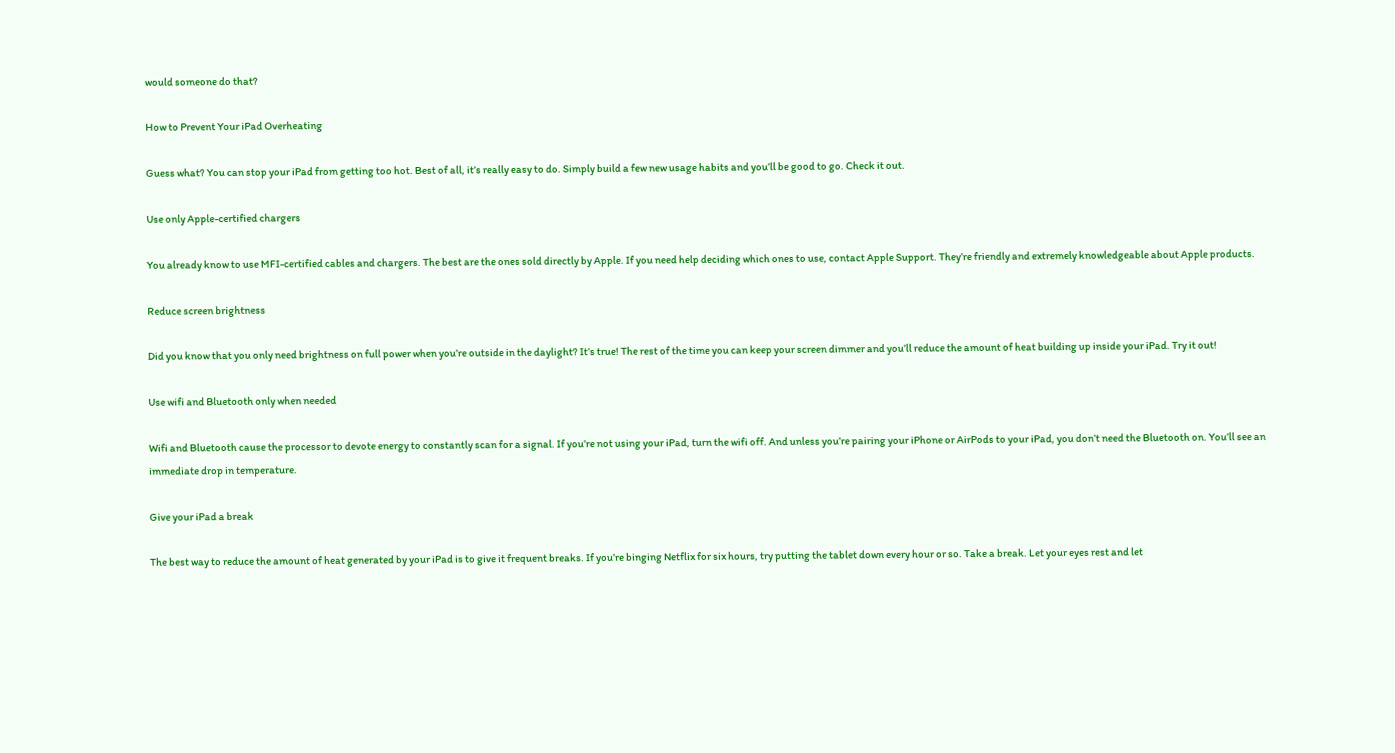would someone do that?

How to Prevent Your iPad Overheating

Guess what? You can stop your iPad from getting too hot. Best of all, it’s really easy to do. Simply build a few new usage habits and you’ll be good to go. Check it out.

Use only Apple-certified chargers

You already know to use MFI-certified cables and chargers. The best are the ones sold directly by Apple. If you need help deciding which ones to use, contact Apple Support. They’re friendly and extremely knowledgeable about Apple products.

Reduce screen brightness

Did you know that you only need brightness on full power when you’re outside in the daylight? It’s true! The rest of the time you can keep your screen dimmer and you’ll reduce the amount of heat building up inside your iPad. Try it out!

Use wifi and Bluetooth only when needed

Wifi and Bluetooth cause the processor to devote energy to constantly scan for a signal. If you’re not using your iPad, turn the wifi off. And unless you’re pairing your iPhone or AirPods to your iPad, you don’t need the Bluetooth on. You’ll see an immediate drop in temperature.

Give your iPad a break

The best way to reduce the amount of heat generated by your iPad is to give it frequent breaks. If you’re binging Netflix for six hours, try putting the tablet down every hour or so. Take a break. Let your eyes rest and let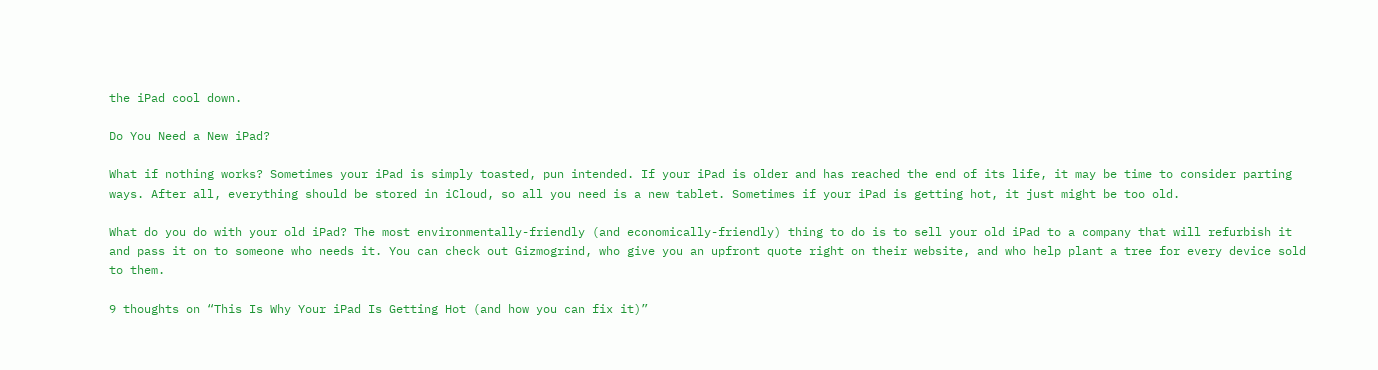the iPad cool down.

Do You Need a New iPad?

What if nothing works? Sometimes your iPad is simply toasted, pun intended. If your iPad is older and has reached the end of its life, it may be time to consider parting ways. After all, everything should be stored in iCloud, so all you need is a new tablet. Sometimes if your iPad is getting hot, it just might be too old.

What do you do with your old iPad? The most environmentally-friendly (and economically-friendly) thing to do is to sell your old iPad to a company that will refurbish it and pass it on to someone who needs it. You can check out Gizmogrind, who give you an upfront quote right on their website, and who help plant a tree for every device sold to them.

9 thoughts on “This Is Why Your iPad Is Getting Hot (and how you can fix it)”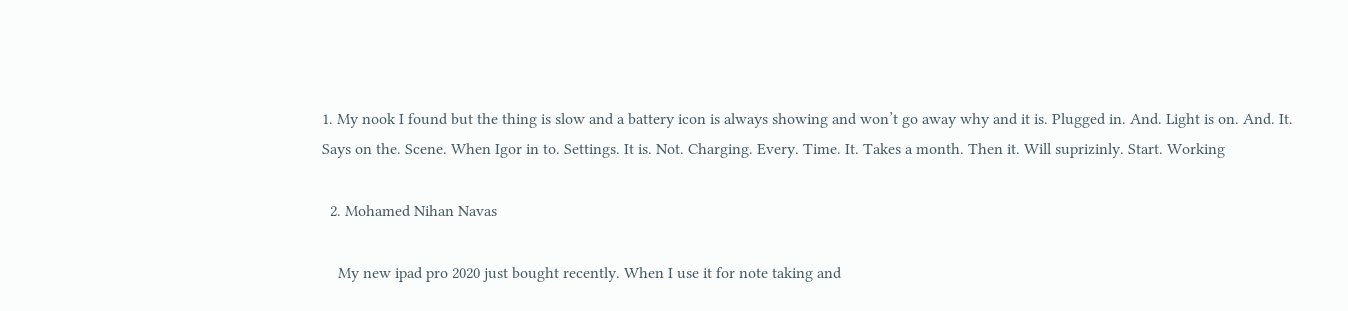1. My nook I found but the thing is slow and a battery icon is always showing and won’t go away why and it is. Plugged in. And. Light is on. And. It. Says on the. Scene. When Igor in to. Settings. It is. Not. Charging. Every. Time. It. Takes a month. Then it. Will suprizinly. Start. Working

  2. Mohamed Nihan Navas

    My new ipad pro 2020 just bought recently. When I use it for note taking and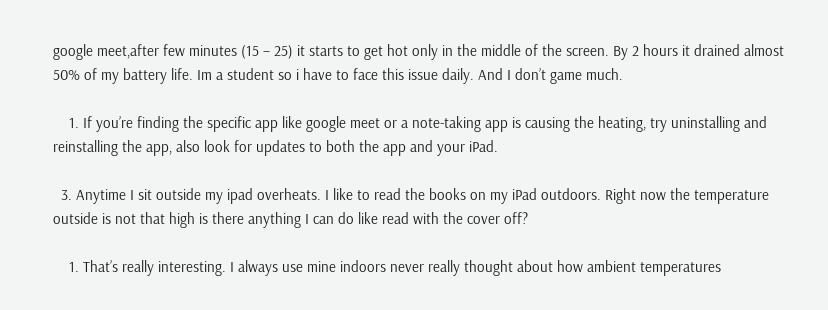google meet,after few minutes (15 – 25) it starts to get hot only in the middle of the screen. By 2 hours it drained almost 50% of my battery life. Im a student so i have to face this issue daily. And I don’t game much.

    1. If you’re finding the specific app like google meet or a note-taking app is causing the heating, try uninstalling and reinstalling the app, also look for updates to both the app and your iPad.

  3. Anytime I sit outside my ipad overheats. I like to read the books on my iPad outdoors. Right now the temperature outside is not that high is there anything I can do like read with the cover off?

    1. That’s really interesting. I always use mine indoors never really thought about how ambient temperatures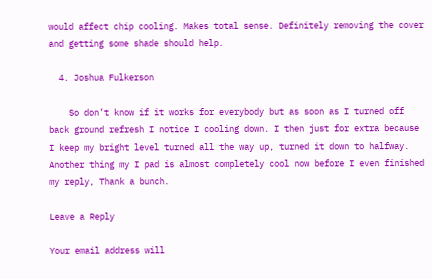would affect chip cooling. Makes total sense. Definitely removing the cover and getting some shade should help.

  4. Joshua Fulkerson

    So don’t know if it works for everybody but as soon as I turned off back ground refresh I notice I cooling down. I then just for extra because I keep my bright level turned all the way up, turned it down to halfway. Another thing my I pad is almost completely cool now before I even finished my reply, Thank a bunch.

Leave a Reply

Your email address will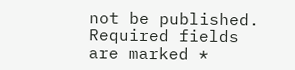not be published. Required fields are marked *